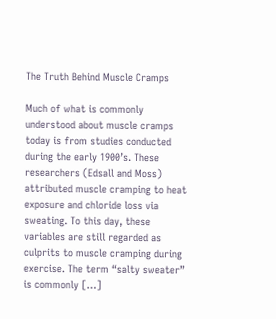The Truth Behind Muscle Cramps

Much of what is commonly understood about muscle cramps today is from studies conducted during the early 1900’s. These researchers (Edsall and Moss) attributed muscle cramping to heat exposure and chloride loss via sweating. To this day, these variables are still regarded as culprits to muscle cramping during exercise. The term “salty sweater” is commonly […]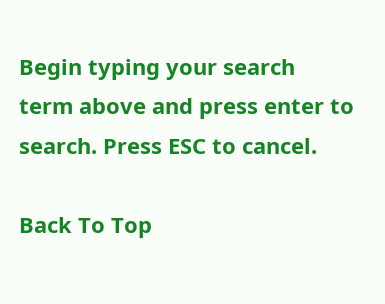Begin typing your search term above and press enter to search. Press ESC to cancel.

Back To Top